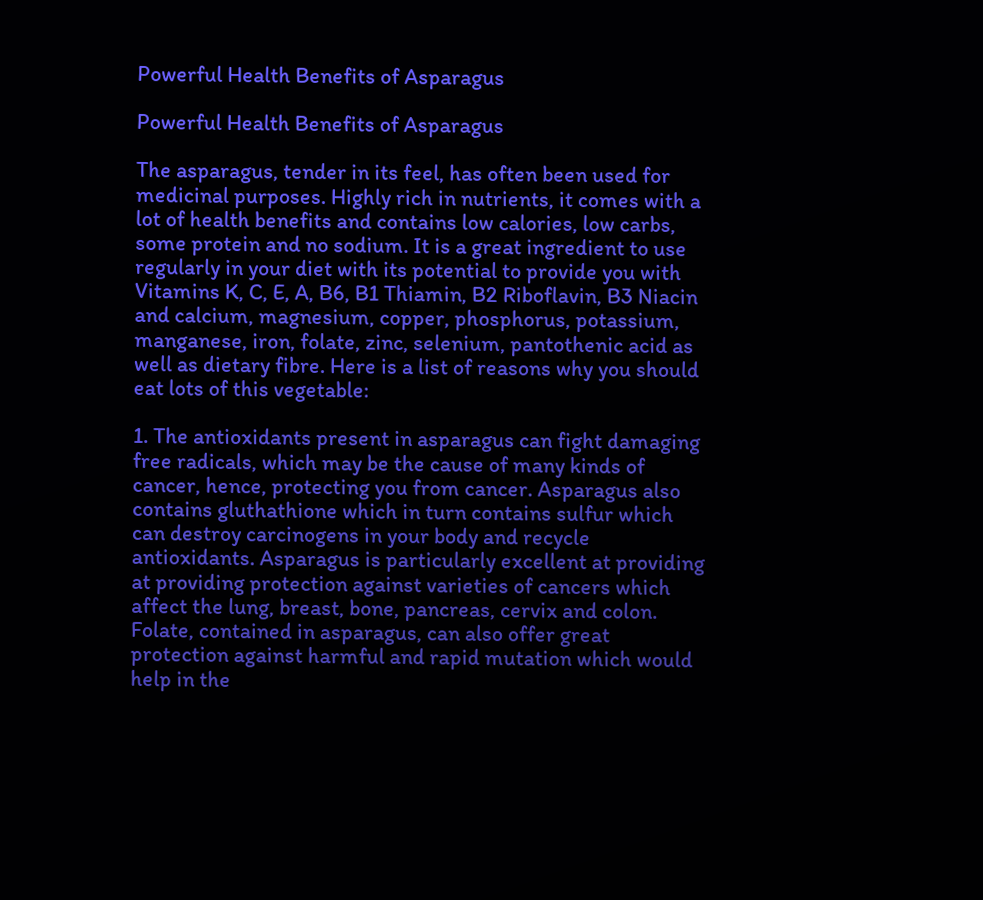Powerful Health Benefits of Asparagus

Powerful Health Benefits of Asparagus

The asparagus, tender in its feel, has often been used for medicinal purposes. Highly rich in nutrients, it comes with a lot of health benefits and contains low calories, low carbs, some protein and no sodium. It is a great ingredient to use regularly in your diet with its potential to provide you with Vitamins K, C, E, A, B6, B1 Thiamin, B2 Riboflavin, B3 Niacin and calcium, magnesium, copper, phosphorus, potassium, manganese, iron, folate, zinc, selenium, pantothenic acid as well as dietary fibre. Here is a list of reasons why you should eat lots of this vegetable:

1. The antioxidants present in asparagus can fight damaging free radicals, which may be the cause of many kinds of cancer, hence, protecting you from cancer. Asparagus also contains gluthathione which in turn contains sulfur which can destroy carcinogens in your body and recycle antioxidants. Asparagus is particularly excellent at providing at providing protection against varieties of cancers which affect the lung, breast, bone, pancreas, cervix and colon. Folate, contained in asparagus, can also offer great protection against harmful and rapid mutation which would help in the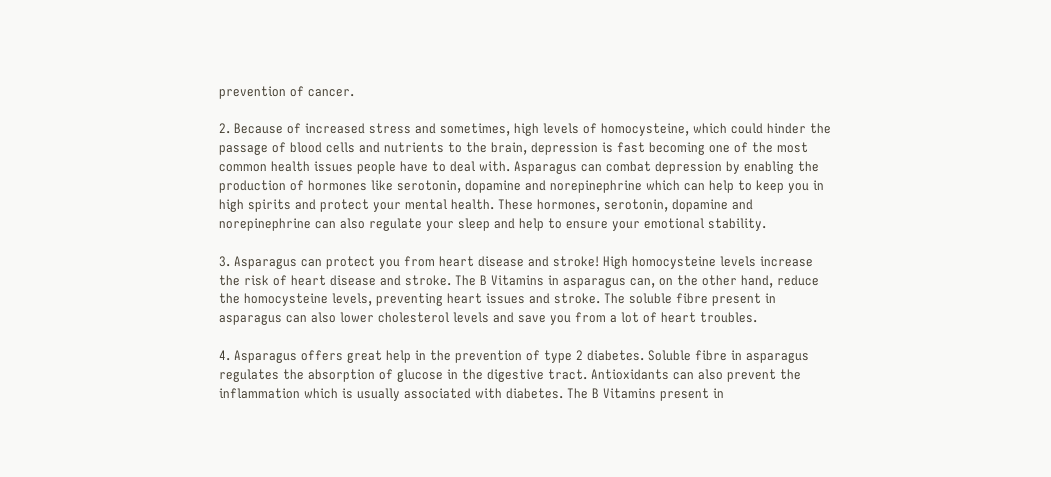prevention of cancer.

2. Because of increased stress and sometimes, high levels of homocysteine, which could hinder the passage of blood cells and nutrients to the brain, depression is fast becoming one of the most common health issues people have to deal with. Asparagus can combat depression by enabling the production of hormones like serotonin, dopamine and norepinephrine which can help to keep you in high spirits and protect your mental health. These hormones, serotonin, dopamine and norepinephrine can also regulate your sleep and help to ensure your emotional stability.

3. Asparagus can protect you from heart disease and stroke! High homocysteine levels increase the risk of heart disease and stroke. The B Vitamins in asparagus can, on the other hand, reduce the homocysteine levels, preventing heart issues and stroke. The soluble fibre present in asparagus can also lower cholesterol levels and save you from a lot of heart troubles.

4. Asparagus offers great help in the prevention of type 2 diabetes. Soluble fibre in asparagus regulates the absorption of glucose in the digestive tract. Antioxidants can also prevent the inflammation which is usually associated with diabetes. The B Vitamins present in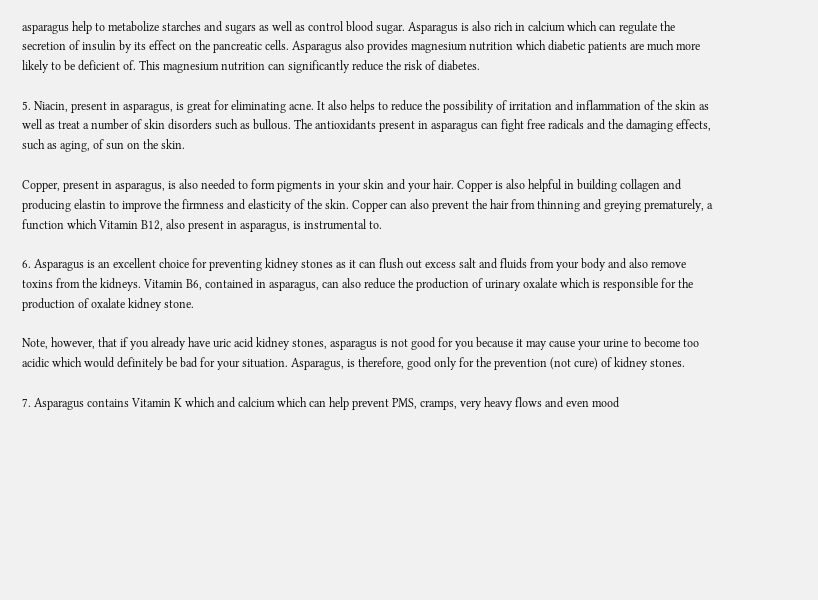asparagus help to metabolize starches and sugars as well as control blood sugar. Asparagus is also rich in calcium which can regulate the secretion of insulin by its effect on the pancreatic cells. Asparagus also provides magnesium nutrition which diabetic patients are much more likely to be deficient of. This magnesium nutrition can significantly reduce the risk of diabetes.

5. Niacin, present in asparagus, is great for eliminating acne. It also helps to reduce the possibility of irritation and inflammation of the skin as well as treat a number of skin disorders such as bullous. The antioxidants present in asparagus can fight free radicals and the damaging effects, such as aging, of sun on the skin.

Copper, present in asparagus, is also needed to form pigments in your skin and your hair. Copper is also helpful in building collagen and producing elastin to improve the firmness and elasticity of the skin. Copper can also prevent the hair from thinning and greying prematurely, a function which Vitamin B12, also present in asparagus, is instrumental to.

6. Asparagus is an excellent choice for preventing kidney stones as it can flush out excess salt and fluids from your body and also remove toxins from the kidneys. Vitamin B6, contained in asparagus, can also reduce the production of urinary oxalate which is responsible for the production of oxalate kidney stone.

Note, however, that if you already have uric acid kidney stones, asparagus is not good for you because it may cause your urine to become too acidic which would definitely be bad for your situation. Asparagus, is therefore, good only for the prevention (not cure) of kidney stones.

7. Asparagus contains Vitamin K which and calcium which can help prevent PMS, cramps, very heavy flows and even mood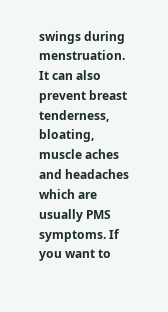swings during menstruation. It can also prevent breast tenderness, bloating, muscle aches and headaches which are usually PMS symptoms. If you want to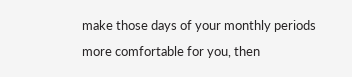make those days of your monthly periods more comfortable for you, then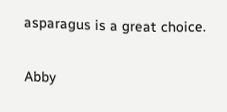asparagus is a great choice.

Abby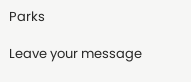Parks

Leave your message